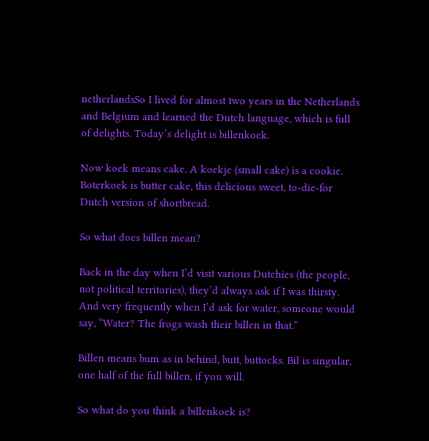netherlandsSo I lived for almost two years in the Netherlands and Belgium and learned the Dutch language, which is full of delights. Today’s delight is billenkoek.

Now koek means cake. A koekje (small cake) is a cookie. Boterkoek is butter cake, this delicious sweet, to-die-for Dutch version of shortbread.

So what does billen mean?

Back in the day when I’d visit various Dutchies (the people, not political territories), they’d always ask if I was thirsty. And very frequently when I’d ask for water, someone would say, “Water? The frogs wash their billen in that.”

Billen means bum as in behind, butt, buttocks. Bil is singular, one half of the full billen, if you will.

So what do you think a billenkoek is?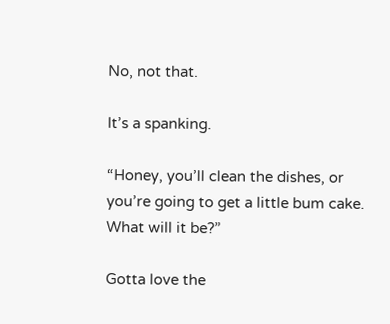No, not that.

It’s a spanking.

“Honey, you’ll clean the dishes, or you’re going to get a little bum cake. What will it be?”

Gotta love the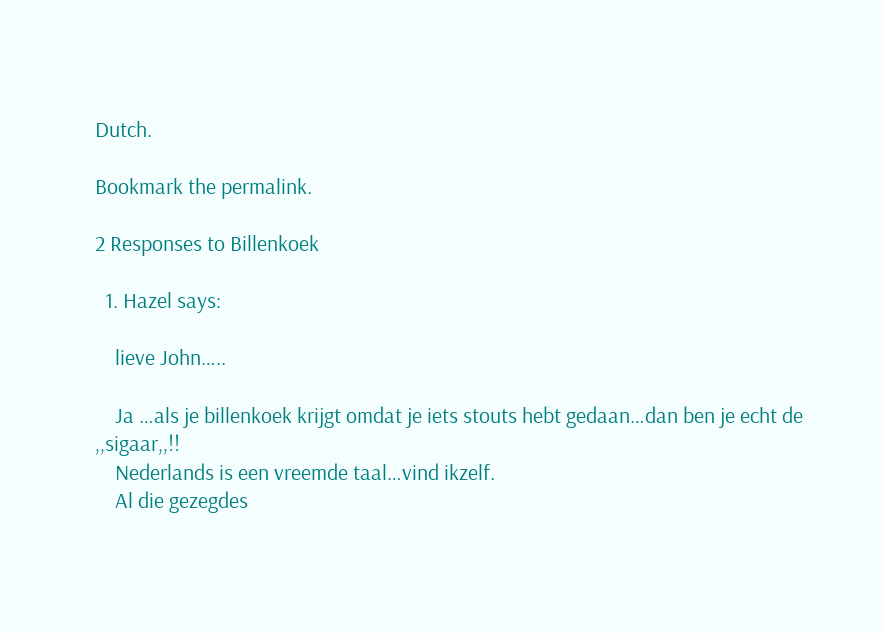Dutch.

Bookmark the permalink.

2 Responses to Billenkoek

  1. Hazel says:

    lieve John…..

    Ja …als je billenkoek krijgt omdat je iets stouts hebt gedaan…dan ben je echt de ,,sigaar,,!!
    Nederlands is een vreemde taal…vind ikzelf.
    Al die gezegdes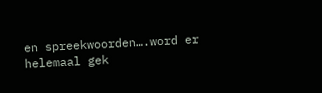en spreekwoorden….word er helemaal gek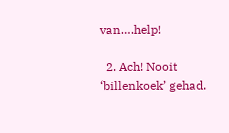van….help!

  2. Ach! Nooit ‘billenkoek’ gehad.